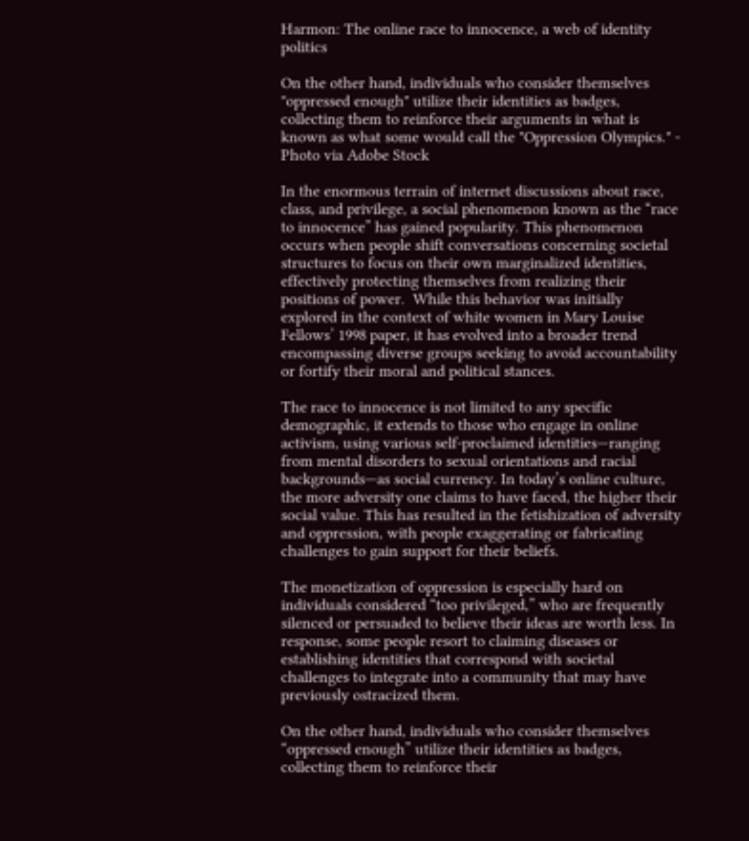Harmon: The online race to innocence, a web of identity politics

On the other hand, individuals who consider themselves "oppressed enough" utilize their identities as badges, collecting them to reinforce their arguments in what is known as what some would call the "Oppression Olympics." - Photo via Adobe Stock

In the enormous terrain of internet discussions about race, class, and privilege, a social phenomenon known as the “race to innocence” has gained popularity. This phenomenon occurs when people shift conversations concerning societal structures to focus on their own marginalized identities, effectively protecting themselves from realizing their positions of power.  While this behavior was initially explored in the context of white women in Mary Louise Fellows’ 1998 paper, it has evolved into a broader trend encompassing diverse groups seeking to avoid accountability or fortify their moral and political stances.

The race to innocence is not limited to any specific demographic, it extends to those who engage in online activism, using various self-proclaimed identities—ranging from mental disorders to sexual orientations and racial backgrounds—as social currency. In today’s online culture, the more adversity one claims to have faced, the higher their social value. This has resulted in the fetishization of adversity and oppression, with people exaggerating or fabricating challenges to gain support for their beliefs.

The monetization of oppression is especially hard on individuals considered “too privileged,” who are frequently silenced or persuaded to believe their ideas are worth less. In response, some people resort to claiming diseases or establishing identities that correspond with societal challenges to integrate into a community that may have previously ostracized them.

On the other hand, individuals who consider themselves “oppressed enough” utilize their identities as badges, collecting them to reinforce their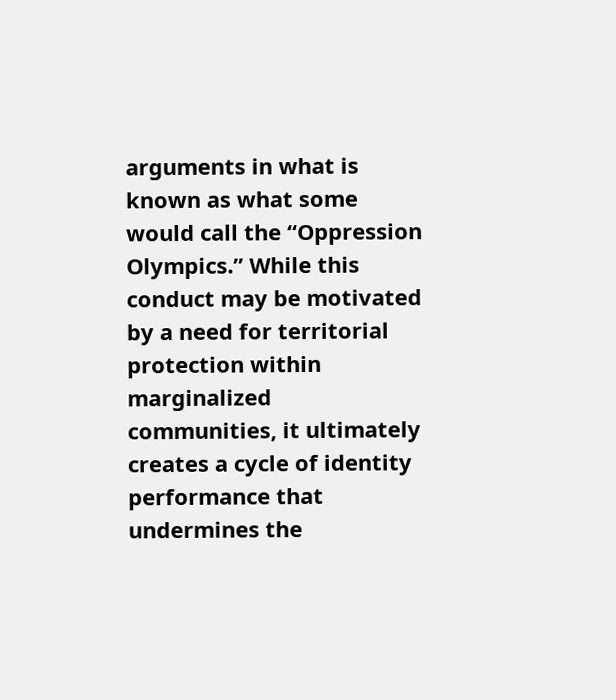arguments in what is known as what some would call the “Oppression Olympics.” While this conduct may be motivated by a need for territorial protection within marginalized communities, it ultimately creates a cycle of identity performance that undermines the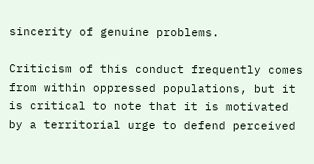sincerity of genuine problems.

Criticism of this conduct frequently comes from within oppressed populations, but it is critical to note that it is motivated by a territorial urge to defend perceived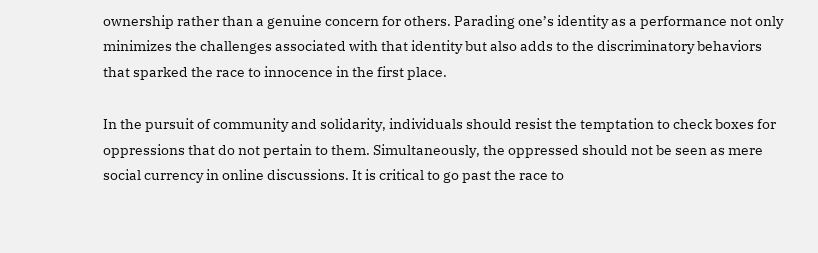ownership rather than a genuine concern for others. Parading one’s identity as a performance not only minimizes the challenges associated with that identity but also adds to the discriminatory behaviors that sparked the race to innocence in the first place.

In the pursuit of community and solidarity, individuals should resist the temptation to check boxes for oppressions that do not pertain to them. Simultaneously, the oppressed should not be seen as mere social currency in online discussions. It is critical to go past the race to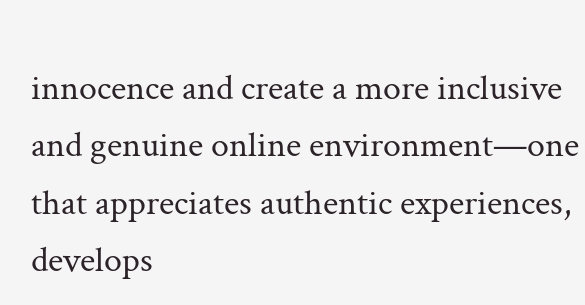innocence and create a more inclusive and genuine online environment—one that appreciates authentic experiences, develops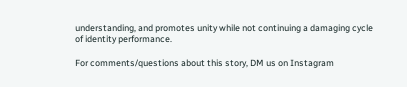understanding, and promotes unity while not continuing a damaging cycle of identity performance.

For comments/questions about this story, DM us on Instagram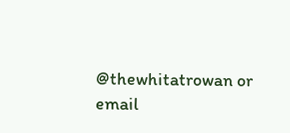@thewhitatrowan or email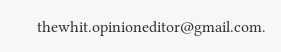thewhit.opinioneditor@gmail.com.